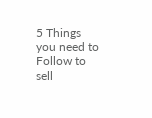5 Things you need to Follow to sell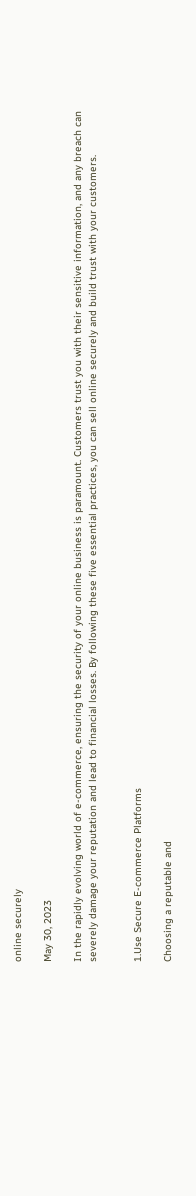online securely

May 30, 2023

In the rapidly evolving world of e-commerce, ensuring the security of your online business is paramount. Customers trust you with their sensitive information, and any breach can severely damage your reputation and lead to financial losses. By following these five essential practices, you can sell online securely and build trust with your customers.


1.Use Secure E-commerce Platforms

Choosing a reputable and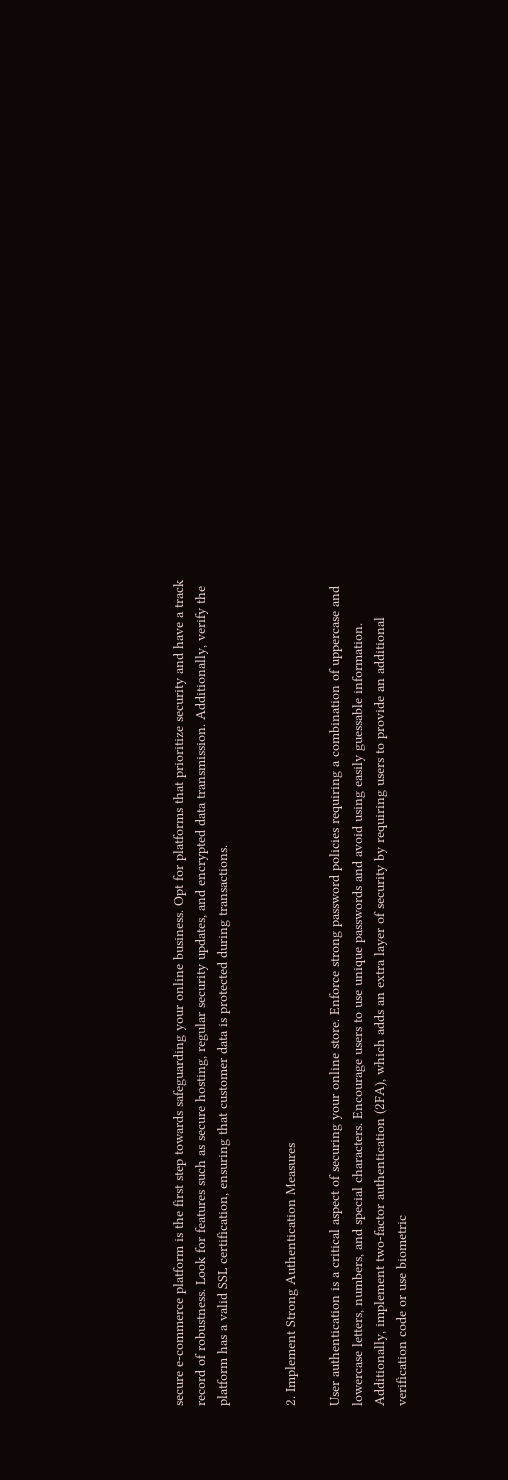secure e-commerce platform is the first step towards safeguarding your online business. Opt for platforms that prioritize security and have a track record of robustness. Look for features such as secure hosting, regular security updates, and encrypted data transmission. Additionally, verify the platform has a valid SSL certification, ensuring that customer data is protected during transactions.


2. Implement Strong Authentication Measures

User authentication is a critical aspect of securing your online store. Enforce strong password policies requiring a combination of uppercase and lowercase letters, numbers, and special characters. Encourage users to use unique passwords and avoid using easily guessable information. Additionally, implement two-factor authentication (2FA), which adds an extra layer of security by requiring users to provide an additional verification code or use biometric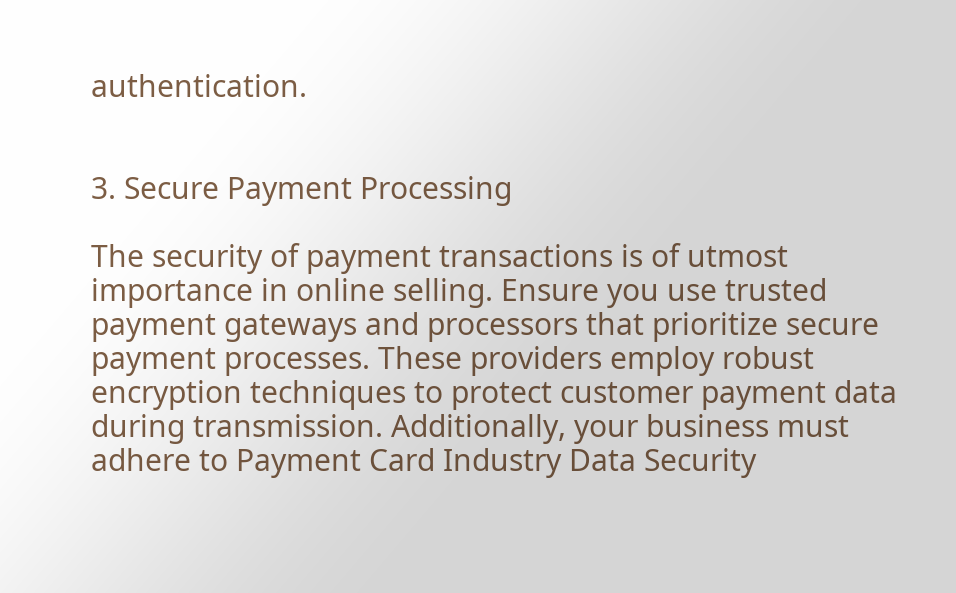authentication.


3. Secure Payment Processing

The security of payment transactions is of utmost importance in online selling. Ensure you use trusted payment gateways and processors that prioritize secure payment processes. These providers employ robust encryption techniques to protect customer payment data during transmission. Additionally, your business must adhere to Payment Card Industry Data Security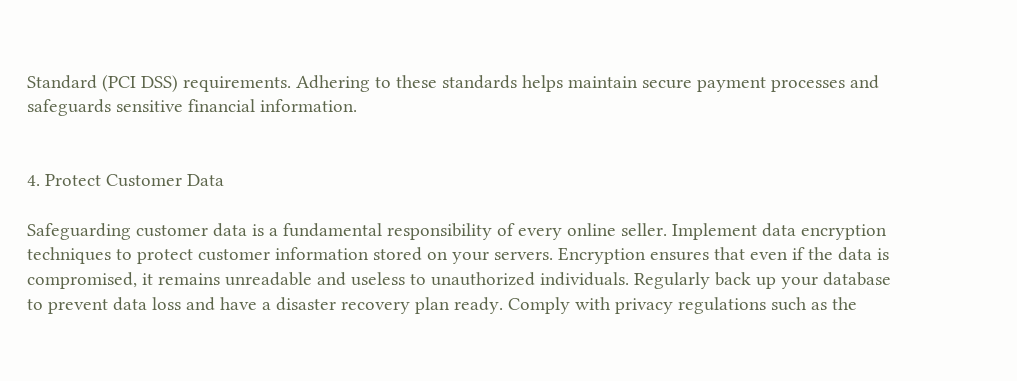Standard (PCI DSS) requirements. Adhering to these standards helps maintain secure payment processes and safeguards sensitive financial information.


4. Protect Customer Data

Safeguarding customer data is a fundamental responsibility of every online seller. Implement data encryption techniques to protect customer information stored on your servers. Encryption ensures that even if the data is compromised, it remains unreadable and useless to unauthorized individuals. Regularly back up your database to prevent data loss and have a disaster recovery plan ready. Comply with privacy regulations such as the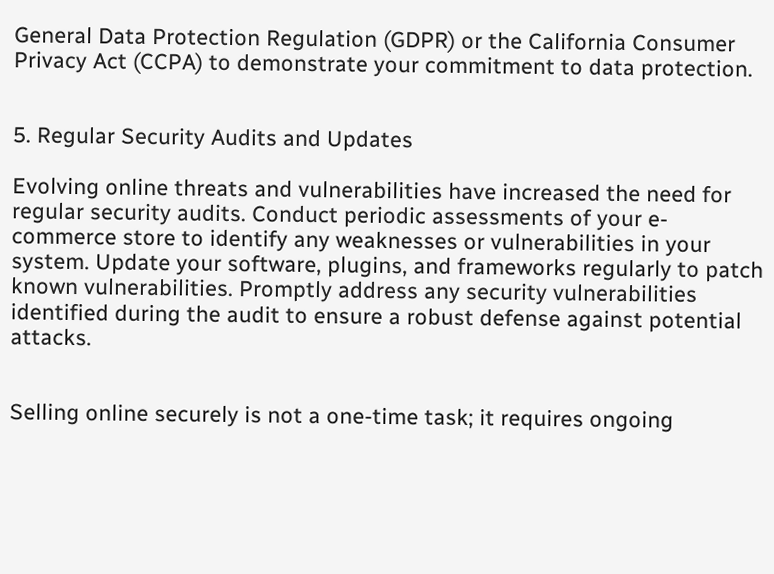General Data Protection Regulation (GDPR) or the California Consumer Privacy Act (CCPA) to demonstrate your commitment to data protection.


5. Regular Security Audits and Updates

Evolving online threats and vulnerabilities have increased the need for regular security audits. Conduct periodic assessments of your e-commerce store to identify any weaknesses or vulnerabilities in your system. Update your software, plugins, and frameworks regularly to patch known vulnerabilities. Promptly address any security vulnerabilities identified during the audit to ensure a robust defense against potential attacks.


Selling online securely is not a one-time task; it requires ongoing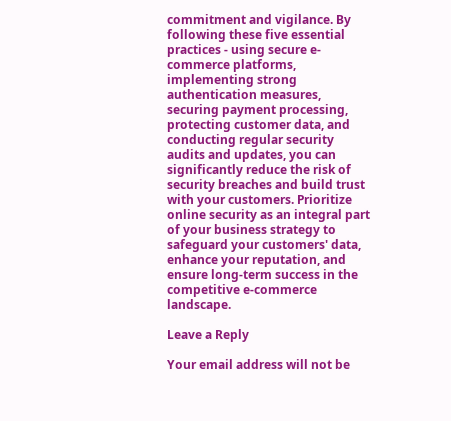commitment and vigilance. By following these five essential practices - using secure e-commerce platforms, implementing strong authentication measures, securing payment processing, protecting customer data, and conducting regular security audits and updates, you can significantly reduce the risk of security breaches and build trust with your customers. Prioritize online security as an integral part of your business strategy to safeguard your customers' data, enhance your reputation, and ensure long-term success in the competitive e-commerce landscape.

Leave a Reply

Your email address will not be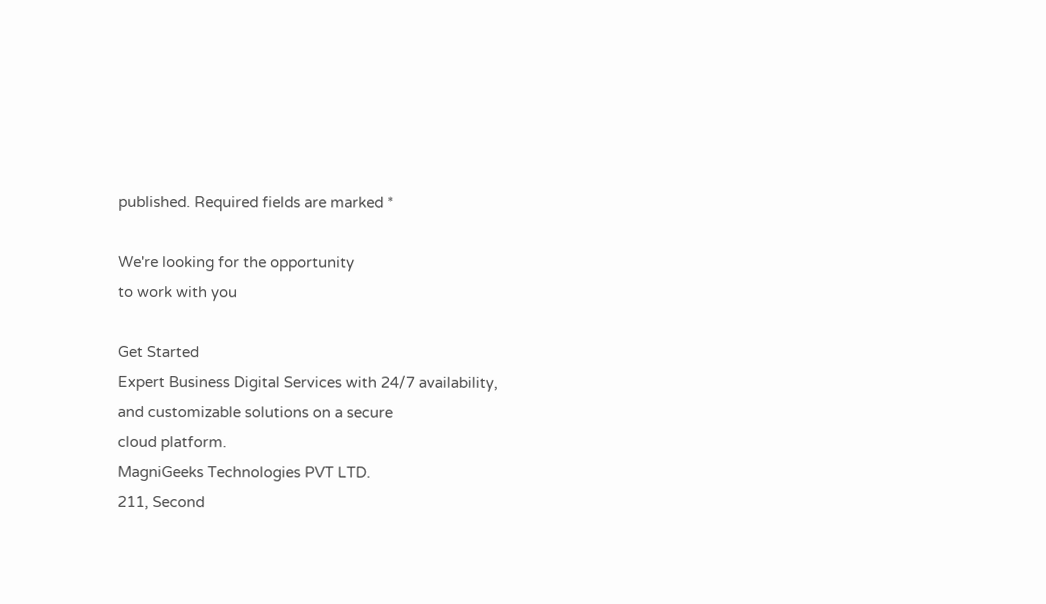published. Required fields are marked *

We're looking for the opportunity
to work with you

Get Started
Expert Business Digital Services with 24/7 availability,
and customizable solutions on a secure
cloud platform.
MagniGeeks Technologies PVT LTD.
211, Second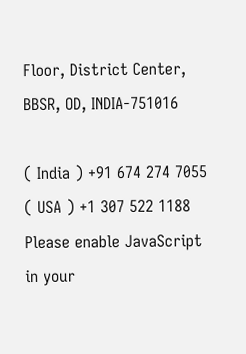Floor, District Center,
BBSR, OD, INDIA-751016

( India ) +91 674 274 7055
( USA ) +1 307 522 1188
Please enable JavaScript in your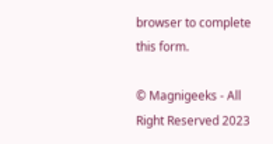browser to complete this form.

© Magnigeeks - All Right Reserved 2023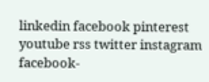linkedin facebook pinterest youtube rss twitter instagram facebook-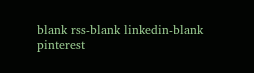blank rss-blank linkedin-blank pinterest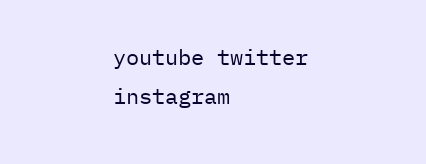youtube twitter instagram